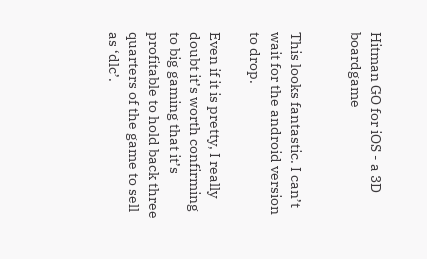Hitman GO for iOS - a 3D boardgame


This looks fantastic. I can’t wait for the android version to drop.

Even if it is pretty, I really doubt it’s worth confirming to big gaming that it’s profitable to hold back three quarters of the game to sell as ‘dlc’.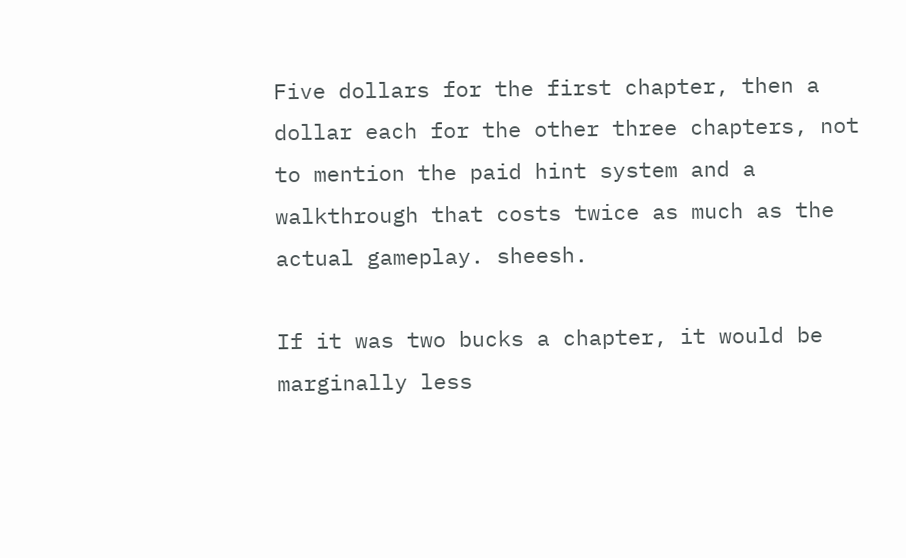Five dollars for the first chapter, then a dollar each for the other three chapters, not to mention the paid hint system and a walkthrough that costs twice as much as the actual gameplay. sheesh.

If it was two bucks a chapter, it would be marginally less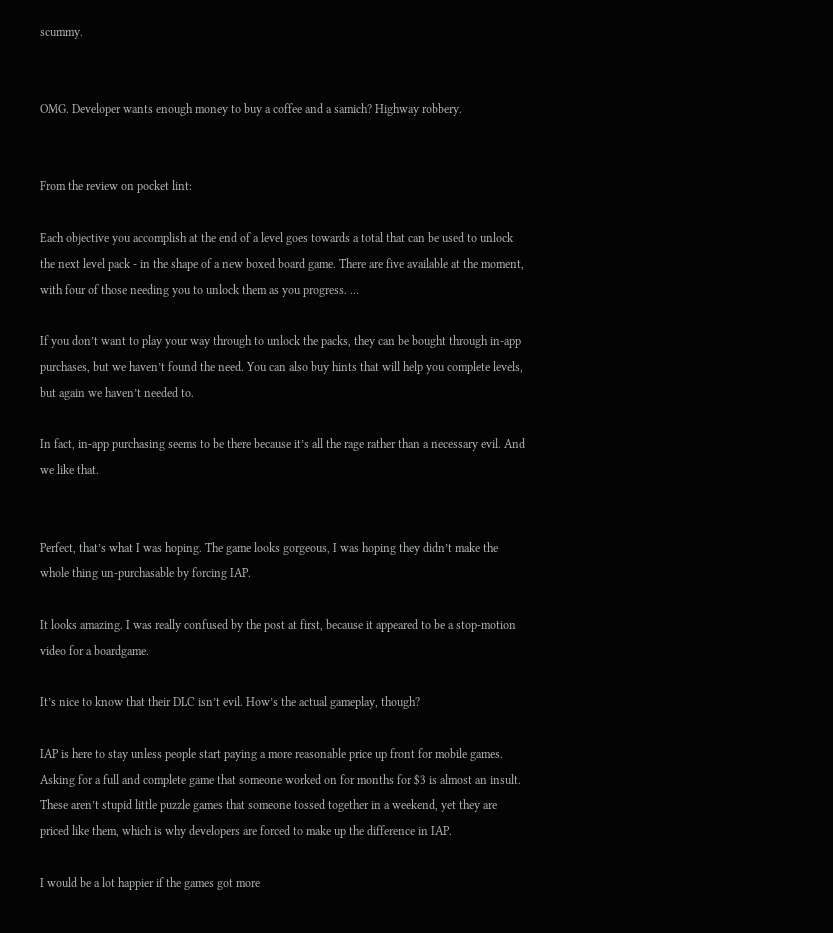scummy.


OMG. Developer wants enough money to buy a coffee and a samich? Highway robbery.


From the review on pocket lint:

Each objective you accomplish at the end of a level goes towards a total that can be used to unlock the next level pack - in the shape of a new boxed board game. There are five available at the moment, with four of those needing you to unlock them as you progress. …

If you don’t want to play your way through to unlock the packs, they can be bought through in-app purchases, but we haven’t found the need. You can also buy hints that will help you complete levels, but again we haven’t needed to.

In fact, in-app purchasing seems to be there because it’s all the rage rather than a necessary evil. And we like that.


Perfect, that’s what I was hoping. The game looks gorgeous, I was hoping they didn’t make the whole thing un-purchasable by forcing IAP.

It looks amazing. I was really confused by the post at first, because it appeared to be a stop-motion video for a boardgame.

It’s nice to know that their DLC isn’t evil. How’s the actual gameplay, though?

IAP is here to stay unless people start paying a more reasonable price up front for mobile games. Asking for a full and complete game that someone worked on for months for $3 is almost an insult. These aren’t stupid little puzzle games that someone tossed together in a weekend, yet they are priced like them, which is why developers are forced to make up the difference in IAP.

I would be a lot happier if the games got more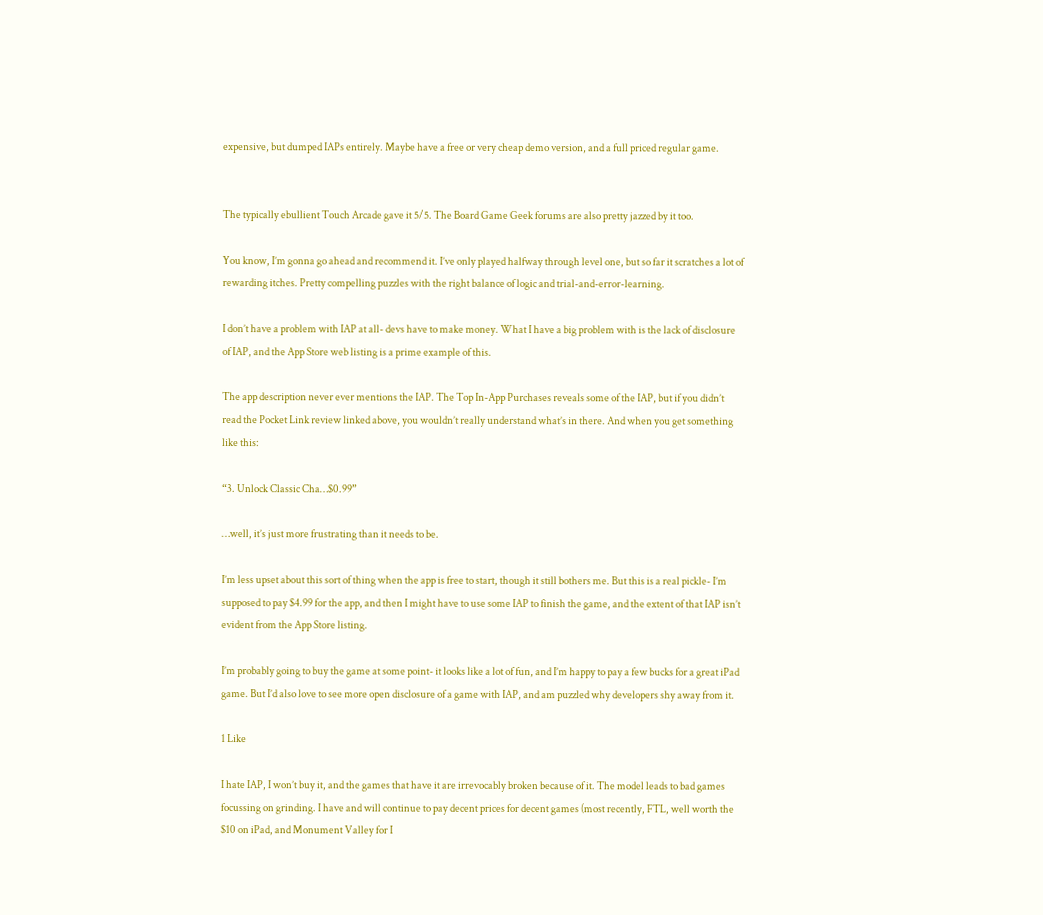expensive, but dumped IAPs entirely. Maybe have a free or very cheap demo version, and a full priced regular game.


The typically ebullient Touch Arcade gave it 5/5. The Board Game Geek forums are also pretty jazzed by it too.

You know, I’m gonna go ahead and recommend it. I’ve only played halfway through level one, but so far it scratches a lot of rewarding itches. Pretty compelling puzzles with the right balance of logic and trial-and-error-learning.

I don’t have a problem with IAP at all- devs have to make money. What I have a big problem with is the lack of disclosure of IAP, and the App Store web listing is a prime example of this.

The app description never ever mentions the IAP. The Top In-App Purchases reveals some of the IAP, but if you didn’t read the Pocket Link review linked above, you wouldn’t really understand what’s in there. And when you get something like this:

“3. Unlock Classic Cha…$0.99”

…well, it’s just more frustrating than it needs to be.

I’m less upset about this sort of thing when the app is free to start, though it still bothers me. But this is a real pickle- I’m supposed to pay $4.99 for the app, and then I might have to use some IAP to finish the game, and the extent of that IAP isn’t evident from the App Store listing.

I’m probably going to buy the game at some point- it looks like a lot of fun, and I’m happy to pay a few bucks for a great iPad game. But I’d also love to see more open disclosure of a game with IAP, and am puzzled why developers shy away from it.

1 Like

I hate IAP, I won’t buy it, and the games that have it are irrevocably broken because of it. The model leads to bad games focussing on grinding. I have and will continue to pay decent prices for decent games (most recently, FTL, well worth the $10 on iPad, and Monument Valley for I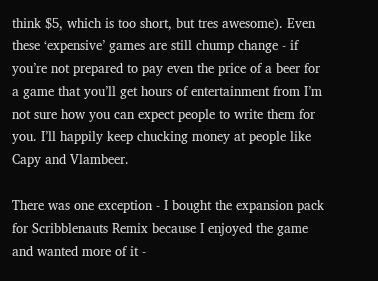think $5, which is too short, but tres awesome). Even these ‘expensive’ games are still chump change - if you’re not prepared to pay even the price of a beer for a game that you’ll get hours of entertainment from I’m not sure how you can expect people to write them for you. I’ll happily keep chucking money at people like Capy and Vlambeer.

There was one exception - I bought the expansion pack for Scribblenauts Remix because I enjoyed the game and wanted more of it -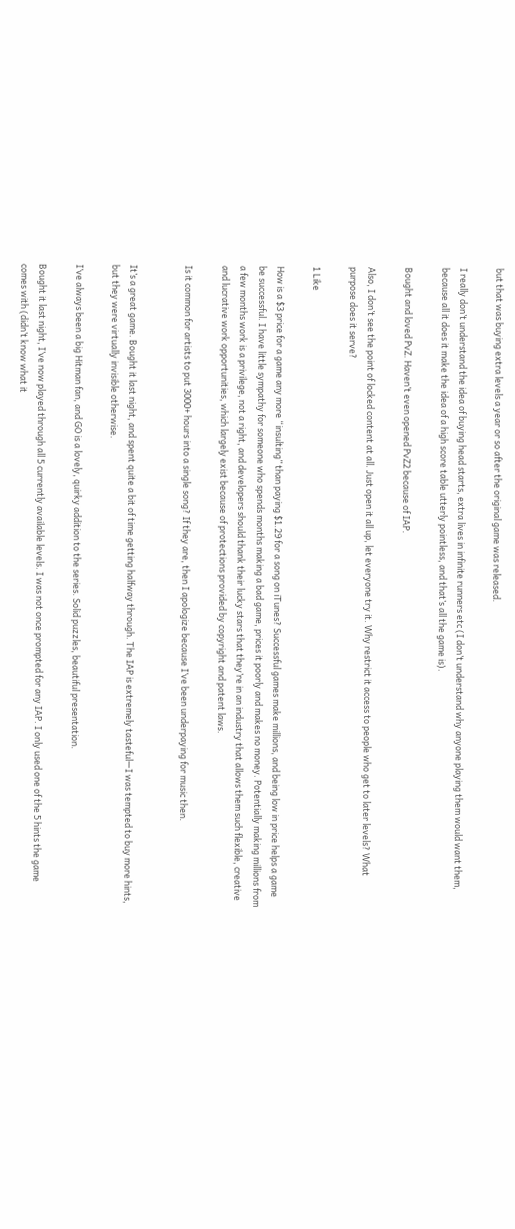but that was buying extra levels a year or so after the original game was released.

I really don’t understand the idea of buying head starts, extra lives in infinite runners etc (I don’t understand why anyone playing them would want them, because all it does it make the idea of a high score table utterly pointless, and that’s all the game is).

Bought and loved PvZ. Haven’t even opened PvZ2 because of IAP.

Also, I don’t see the point of locked content at all. Just open it all up, let everyone try it. Why restrict it access to people who get to later levels? What purpose does it serve?

1 Like

How is a $3 price for a game any more “insulting” than paying $1.29 for a song on iTunes? Successful games make millions, and being low in price helps a game be successful. I have little sympathy for someone who spends months making a bad game, prices it poorly and makes no money. Potentially making millions from a few months work is a privilege, not a right, and developers should thank their lucky stars that they’re in an industry that allows them such flexible, creative and lucrative work opportunities, which largely exist because of protections provided by copyright and patent laws.

Is it common for artists to put 3000+ hours into a single song? If they are, then I apologize because I’ve been underpaying for music then.


It’s a great game. Bought it last night, and spent quite a bit of time getting halfway through. The IAP is extremely tasteful—I was tempted to buy more hints, but they were virtually invisible otherwise.

I’ve always been a big Hitman fan, and GO is a lovely, quirky addition to the series. Solid puzzles, beautiful presentation.

Bought it last night, I’ve now played through all 5 currently available levels. I was not once prompted for any IAP. I only used one of the 5 hints the game comes with (didn’t know what it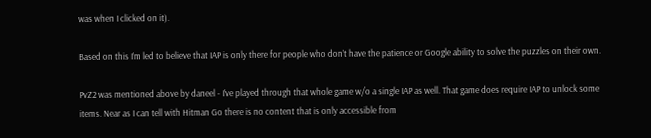was when I clicked on it).

Based on this I’m led to believe that IAP is only there for people who don’t have the patience or Google ability to solve the puzzles on their own.

PvZ2 was mentioned above by daneel - I’ve played through that whole game w/o a single IAP as well. That game does require IAP to unlock some items. Near as I can tell with Hitman Go there is no content that is only accessible from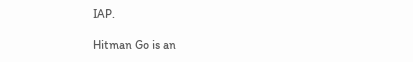IAP.

Hitman Go is an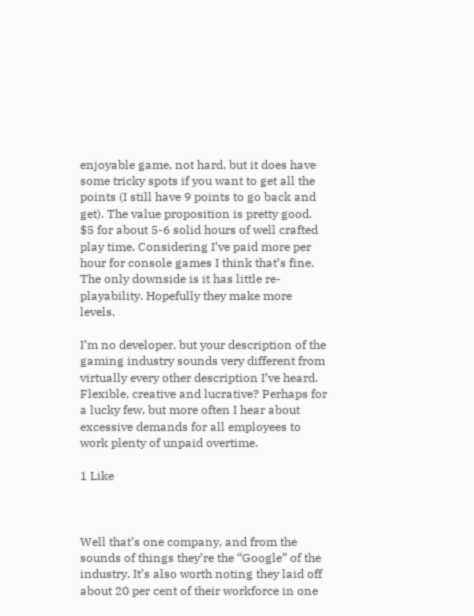enjoyable game, not hard, but it does have some tricky spots if you want to get all the points (I still have 9 points to go back and get). The value proposition is pretty good. $5 for about 5-6 solid hours of well crafted play time. Considering I’ve paid more per hour for console games I think that’s fine. The only downside is it has little re-playability. Hopefully they make more levels.

I’m no developer, but your description of the gaming industry sounds very different from virtually every other description I’ve heard. Flexible, creative and lucrative? Perhaps for a lucky few, but more often I hear about excessive demands for all employees to work plenty of unpaid overtime.

1 Like



Well that’s one company, and from the sounds of things they’re the “Google” of the industry. It’s also worth noting they laid off about 20 per cent of their workforce in one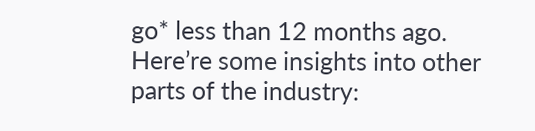go* less than 12 months ago. Here’re some insights into other parts of the industry: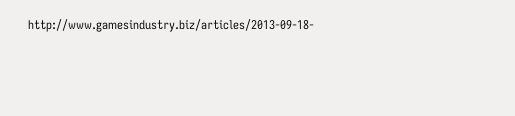http://www.gamesindustry.biz/articles/2013-09-18-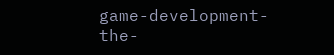game-development-the-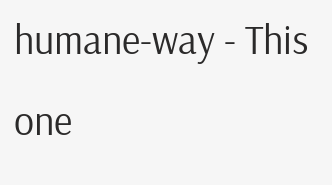humane-way - This one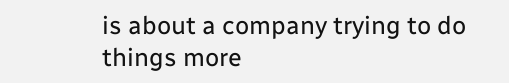is about a company trying to do things more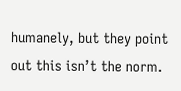humanely, but they point out this isn’t the norm.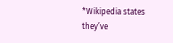*Wikipedia states they’ve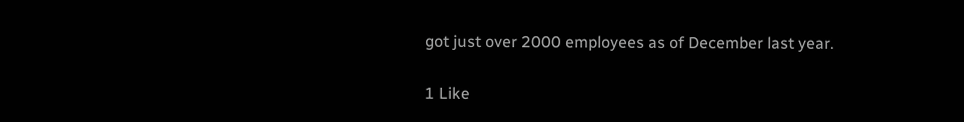got just over 2000 employees as of December last year.

1 Like